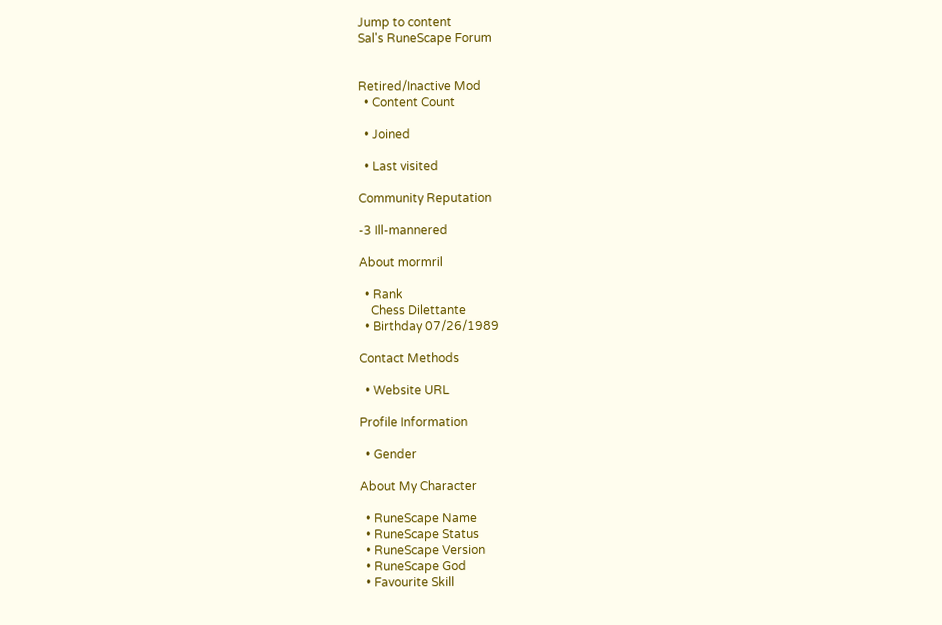Jump to content
Sal's RuneScape Forum


Retired/Inactive Mod
  • Content Count

  • Joined

  • Last visited

Community Reputation

-3 Ill-mannered

About mormril

  • Rank
    Chess Dilettante
  • Birthday 07/26/1989

Contact Methods

  • Website URL

Profile Information

  • Gender

About My Character

  • RuneScape Name
  • RuneScape Status
  • RuneScape Version
  • RuneScape God
  • Favourite Skill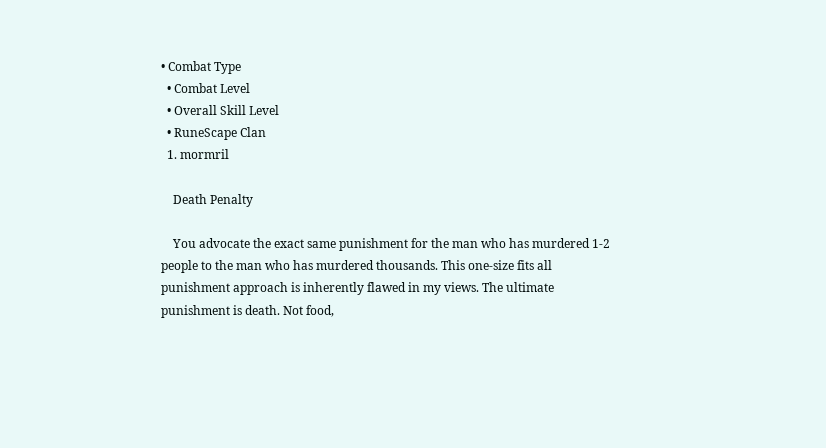• Combat Type
  • Combat Level
  • Overall Skill Level
  • RuneScape Clan
  1. mormril

    Death Penalty

    You advocate the exact same punishment for the man who has murdered 1-2 people to the man who has murdered thousands. This one-size fits all punishment approach is inherently flawed in my views. The ultimate punishment is death. Not food,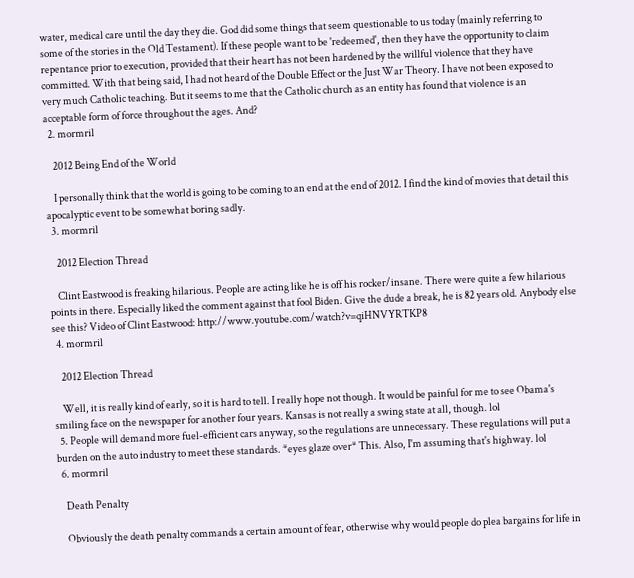water, medical care until the day they die. God did some things that seem questionable to us today (mainly referring to some of the stories in the Old Testament). If these people want to be 'redeemed', then they have the opportunity to claim repentance prior to execution, provided that their heart has not been hardened by the willful violence that they have committed. With that being said, I had not heard of the Double Effect or the Just War Theory. I have not been exposed to very much Catholic teaching. But it seems to me that the Catholic church as an entity has found that violence is an acceptable form of force throughout the ages. And?
  2. mormril

    2012 Being End of the World

    I personally think that the world is going to be coming to an end at the end of 2012. I find the kind of movies that detail this apocalyptic event to be somewhat boring sadly.
  3. mormril

    2012 Election Thread

    Clint Eastwood is freaking hilarious. People are acting like he is off his rocker/insane. There were quite a few hilarious points in there. Especially liked the comment against that fool Biden. Give the dude a break, he is 82 years old. Anybody else see this? Video of Clint Eastwood: http://www.youtube.com/watch?v=qiHNVYRTKP8
  4. mormril

    2012 Election Thread

    Well, it is really kind of early, so it is hard to tell. I really hope not though. It would be painful for me to see Obama's smiling face on the newspaper for another four years. Kansas is not really a swing state at all, though. lol
  5. People will demand more fuel-efficient cars anyway, so the regulations are unnecessary. These regulations will put a burden on the auto industry to meet these standards. *eyes glaze over* This. Also, I'm assuming that's highway. lol
  6. mormril

    Death Penalty

    Obviously the death penalty commands a certain amount of fear, otherwise why would people do plea bargains for life in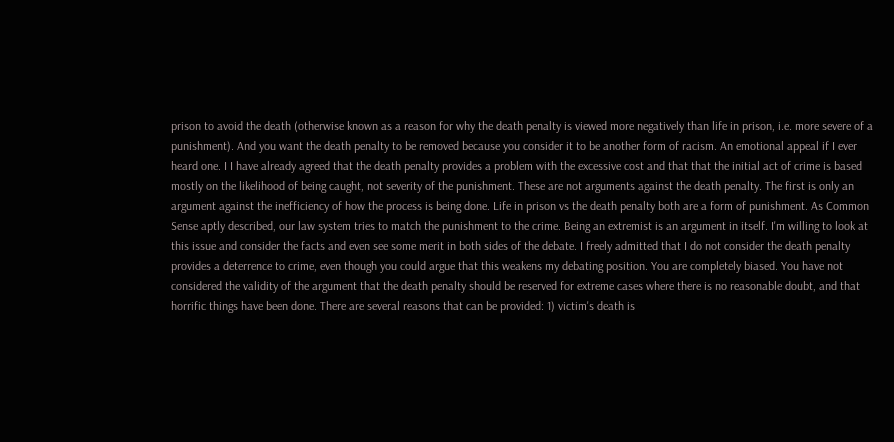prison to avoid the death (otherwise known as a reason for why the death penalty is viewed more negatively than life in prison, i.e. more severe of a punishment). And you want the death penalty to be removed because you consider it to be another form of racism. An emotional appeal if I ever heard one. I I have already agreed that the death penalty provides a problem with the excessive cost and that that the initial act of crime is based mostly on the likelihood of being caught, not severity of the punishment. These are not arguments against the death penalty. The first is only an argument against the inefficiency of how the process is being done. Life in prison vs the death penalty both are a form of punishment. As Common Sense aptly described, our law system tries to match the punishment to the crime. Being an extremist is an argument in itself. I'm willing to look at this issue and consider the facts and even see some merit in both sides of the debate. I freely admitted that I do not consider the death penalty provides a deterrence to crime, even though you could argue that this weakens my debating position. You are completely biased. You have not considered the validity of the argument that the death penalty should be reserved for extreme cases where there is no reasonable doubt, and that horrific things have been done. There are several reasons that can be provided: 1) victim's death is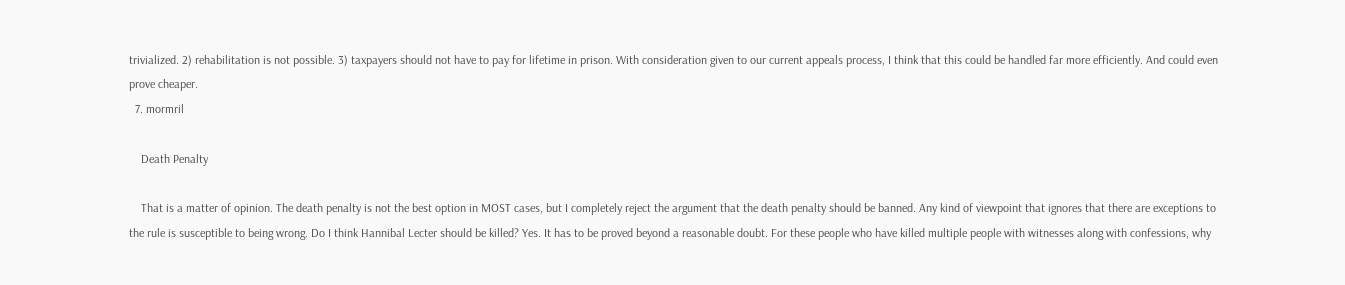trivialized. 2) rehabilitation is not possible. 3) taxpayers should not have to pay for lifetime in prison. With consideration given to our current appeals process, I think that this could be handled far more efficiently. And could even prove cheaper.
  7. mormril

    Death Penalty

    That is a matter of opinion. The death penalty is not the best option in MOST cases, but I completely reject the argument that the death penalty should be banned. Any kind of viewpoint that ignores that there are exceptions to the rule is susceptible to being wrong. Do I think Hannibal Lecter should be killed? Yes. It has to be proved beyond a reasonable doubt. For these people who have killed multiple people with witnesses along with confessions, why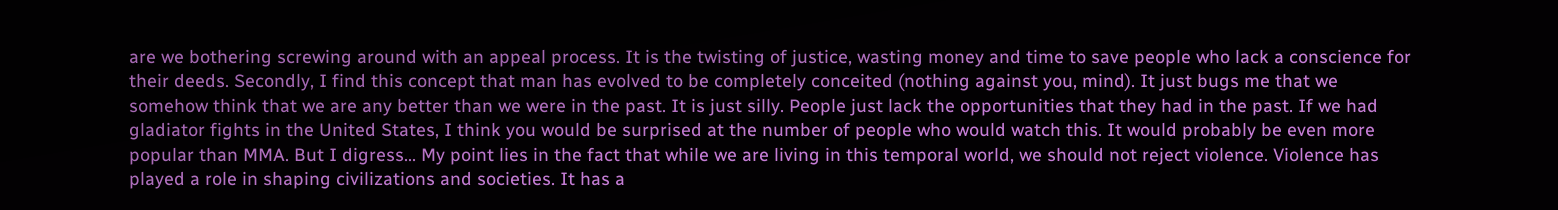are we bothering screwing around with an appeal process. It is the twisting of justice, wasting money and time to save people who lack a conscience for their deeds. Secondly, I find this concept that man has evolved to be completely conceited (nothing against you, mind). It just bugs me that we somehow think that we are any better than we were in the past. It is just silly. People just lack the opportunities that they had in the past. If we had gladiator fights in the United States, I think you would be surprised at the number of people who would watch this. It would probably be even more popular than MMA. But I digress... My point lies in the fact that while we are living in this temporal world, we should not reject violence. Violence has played a role in shaping civilizations and societies. It has a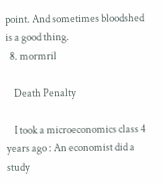point. And sometimes bloodshed is a good thing.
  8. mormril

    Death Penalty

    I took a microeconomics class 4 years ago : An economist did a study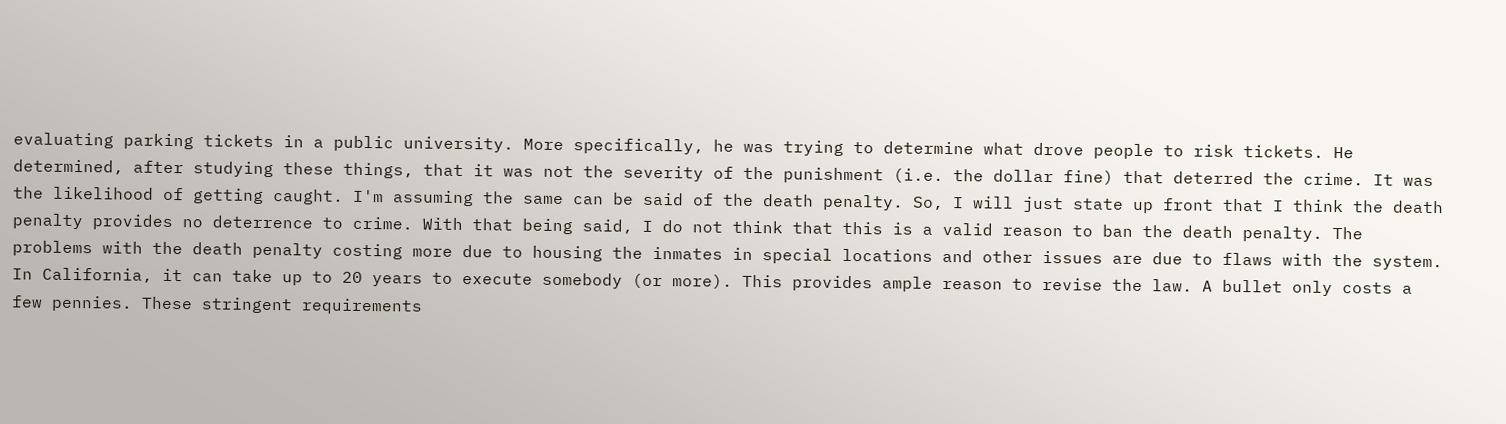evaluating parking tickets in a public university. More specifically, he was trying to determine what drove people to risk tickets. He determined, after studying these things, that it was not the severity of the punishment (i.e. the dollar fine) that deterred the crime. It was the likelihood of getting caught. I'm assuming the same can be said of the death penalty. So, I will just state up front that I think the death penalty provides no deterrence to crime. With that being said, I do not think that this is a valid reason to ban the death penalty. The problems with the death penalty costing more due to housing the inmates in special locations and other issues are due to flaws with the system. In California, it can take up to 20 years to execute somebody (or more). This provides ample reason to revise the law. A bullet only costs a few pennies. These stringent requirements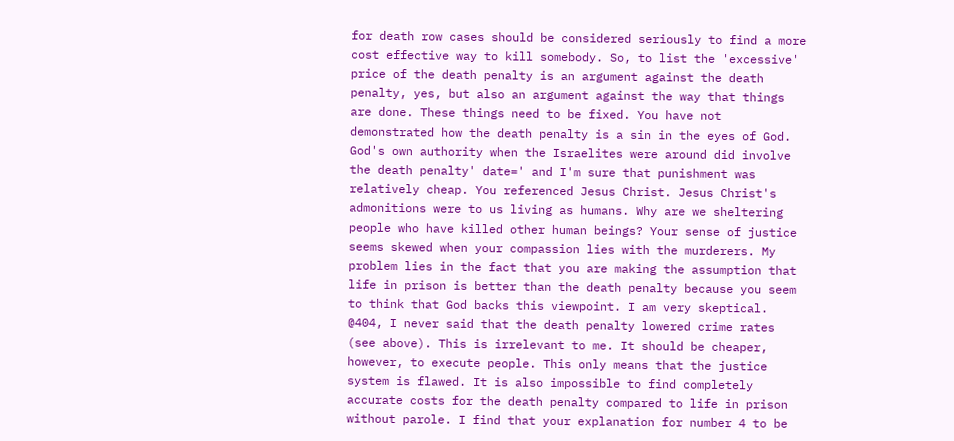for death row cases should be considered seriously to find a more cost effective way to kill somebody. So, to list the 'excessive' price of the death penalty is an argument against the death penalty, yes, but also an argument against the way that things are done. These things need to be fixed. You have not demonstrated how the death penalty is a sin in the eyes of God. God's own authority when the Israelites were around did involve the death penalty' date=' and I'm sure that punishment was relatively cheap. You referenced Jesus Christ. Jesus Christ's admonitions were to us living as humans. Why are we sheltering people who have killed other human beings? Your sense of justice seems skewed when your compassion lies with the murderers. My problem lies in the fact that you are making the assumption that life in prison is better than the death penalty because you seem to think that God backs this viewpoint. I am very skeptical. @404, I never said that the death penalty lowered crime rates (see above). This is irrelevant to me. It should be cheaper, however, to execute people. This only means that the justice system is flawed. It is also impossible to find completely accurate costs for the death penalty compared to life in prison without parole. I find that your explanation for number 4 to be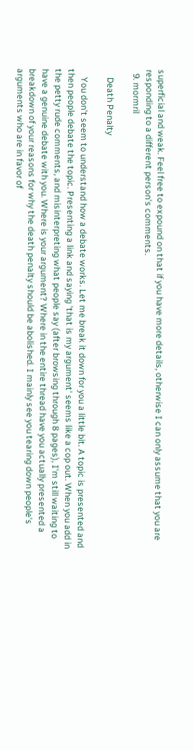superficial and weak. Feel free to expound on that if you have more details, otherwise I can only assume that you are responding to a different person's comments.
  9. mormril

    Death Penalty

    You don't seem to understand how a debate works. Let me break it down for you a little bit. A topic is presented and then people debate the topic. Presenting a link and saying 'that is my argument' seems like a cop out. When you add in the petty rude comments, and misinterpreting what people say (after browsing through 8 pages), I'm still waiting to have a genuine debate with you. Where is your argument? Where in the entire thread have you actually presented a breakdown of your reasons for why the death penalty should be abolished. I mainly see you tearing down people's arguments who are in favor of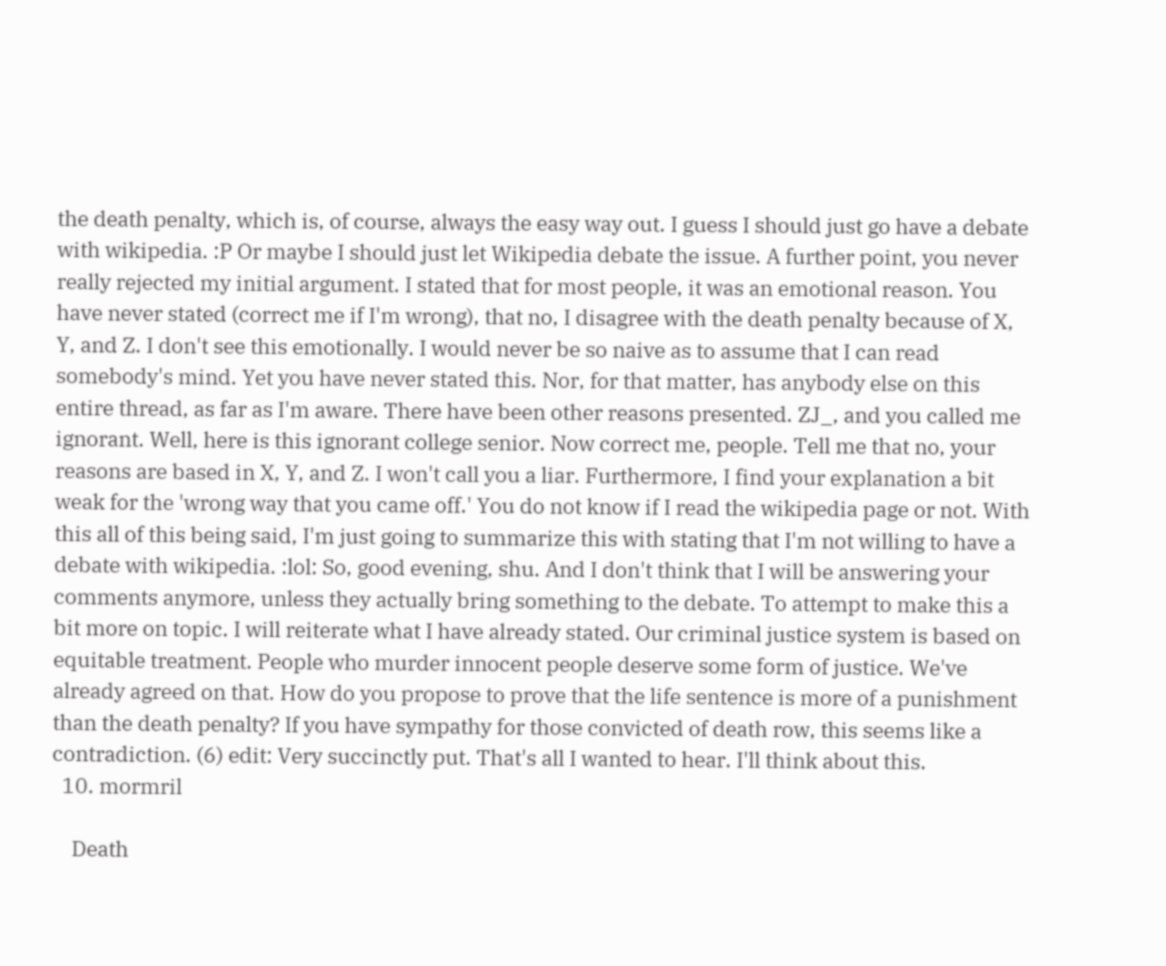the death penalty, which is, of course, always the easy way out. I guess I should just go have a debate with wikipedia. :P Or maybe I should just let Wikipedia debate the issue. A further point, you never really rejected my initial argument. I stated that for most people, it was an emotional reason. You have never stated (correct me if I'm wrong), that no, I disagree with the death penalty because of X, Y, and Z. I don't see this emotionally. I would never be so naive as to assume that I can read somebody's mind. Yet you have never stated this. Nor, for that matter, has anybody else on this entire thread, as far as I'm aware. There have been other reasons presented. ZJ_, and you called me ignorant. Well, here is this ignorant college senior. Now correct me, people. Tell me that no, your reasons are based in X, Y, and Z. I won't call you a liar. Furthermore, I find your explanation a bit weak for the 'wrong way that you came off.' You do not know if I read the wikipedia page or not. With this all of this being said, I'm just going to summarize this with stating that I'm not willing to have a debate with wikipedia. :lol: So, good evening, shu. And I don't think that I will be answering your comments anymore, unless they actually bring something to the debate. To attempt to make this a bit more on topic. I will reiterate what I have already stated. Our criminal justice system is based on equitable treatment. People who murder innocent people deserve some form of justice. We've already agreed on that. How do you propose to prove that the life sentence is more of a punishment than the death penalty? If you have sympathy for those convicted of death row, this seems like a contradiction. (6) edit: Very succinctly put. That's all I wanted to hear. I'll think about this.
  10. mormril

    Death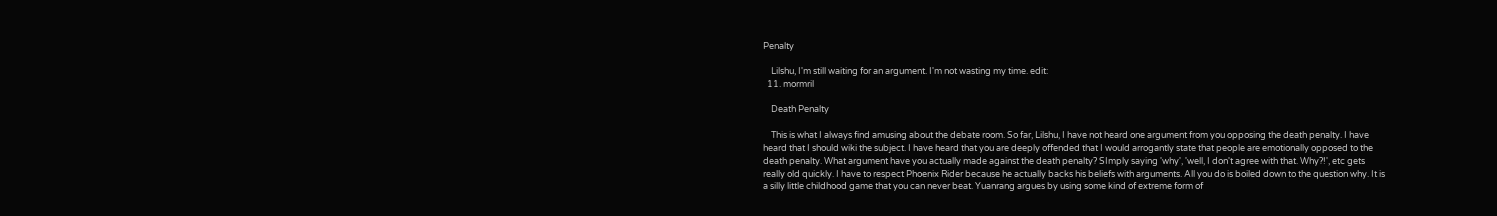Penalty

    Lilshu, I'm still waiting for an argument. I'm not wasting my time. edit:
  11. mormril

    Death Penalty

    This is what I always find amusing about the debate room. So far, Lilshu, I have not heard one argument from you opposing the death penalty. I have heard that I should wiki the subject. I have heard that you are deeply offended that I would arrogantly state that people are emotionally opposed to the death penalty. What argument have you actually made against the death penalty? SImply saying 'why', 'well, I don't agree with that. Why?!', etc gets really old quickly. I have to respect Phoenix Rider because he actually backs his beliefs with arguments. All you do is boiled down to the question why. It is a silly little childhood game that you can never beat. Yuanrang argues by using some kind of extreme form of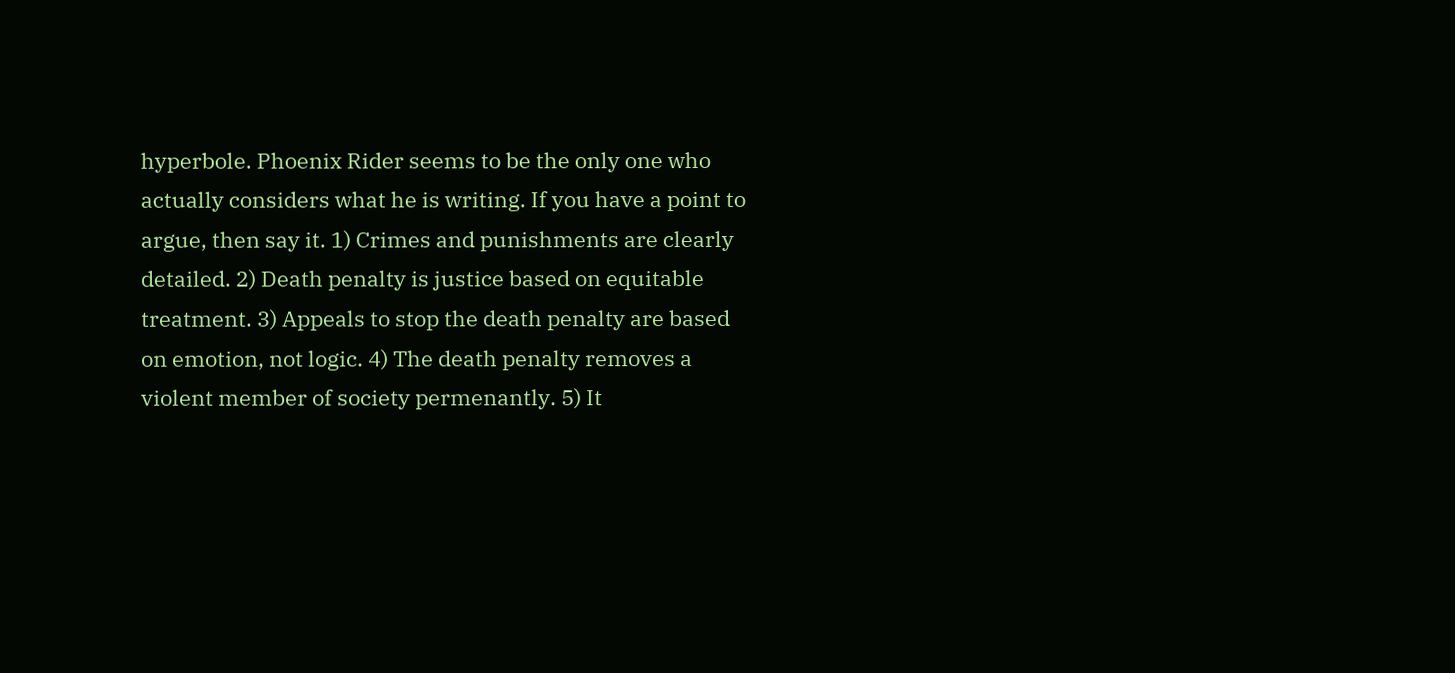hyperbole. Phoenix Rider seems to be the only one who actually considers what he is writing. If you have a point to argue, then say it. 1) Crimes and punishments are clearly detailed. 2) Death penalty is justice based on equitable treatment. 3) Appeals to stop the death penalty are based on emotion, not logic. 4) The death penalty removes a violent member of society permenantly. 5) It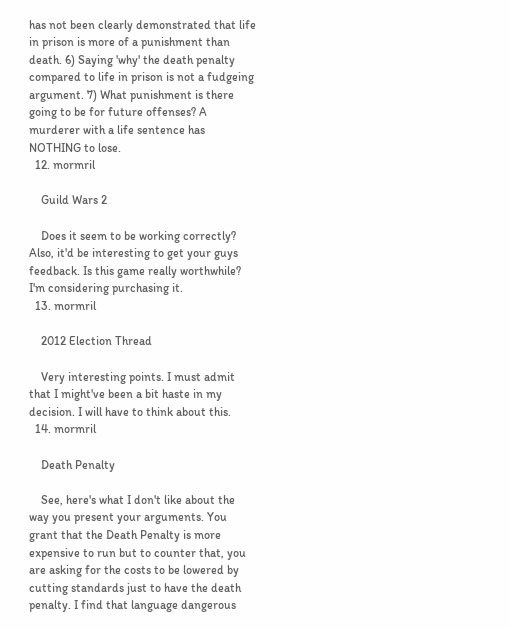has not been clearly demonstrated that life in prison is more of a punishment than death. 6) Saying 'why' the death penalty compared to life in prison is not a fudgeing argument. 7) What punishment is there going to be for future offenses? A murderer with a life sentence has NOTHING to lose.
  12. mormril

    Guild Wars 2

    Does it seem to be working correctly? Also, it'd be interesting to get your guys feedback. Is this game really worthwhile? I'm considering purchasing it.
  13. mormril

    2012 Election Thread

    Very interesting points. I must admit that I might've been a bit haste in my decision. I will have to think about this.
  14. mormril

    Death Penalty

    See, here's what I don't like about the way you present your arguments. You grant that the Death Penalty is more expensive to run but to counter that, you are asking for the costs to be lowered by cutting standards just to have the death penalty. I find that language dangerous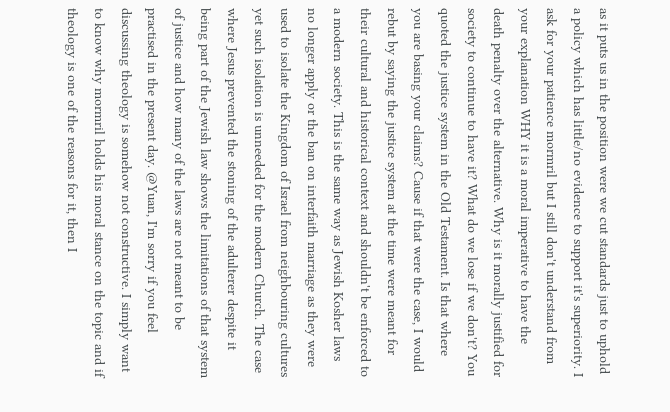as it puts us in the position were we cut standards just to uphold a policy which has little/no evidence to support it's superiority. I ask for your patience mormril but I still don't understand from your explanation WHY it is a moral imperative to have the death penalty over the alternative. Why is it morally justified for society to continue to have it? What do we lose if we don't? You quoted the justice system in the Old Testament. Is that where you are basing your claims? Cause if that were the case, I would rebut by saying the justice system at the time were meant for their cultural and historical context and shouldn't be enforced to a modern society. This is the same way as Jewish Kosher laws no longer apply or the ban on interfaith marriage as they were used to isolate the Kingdom of Israel from neighbouring cultures yet such isolation is unneeded for the modern Church. The case where Jesus prevented the stoning of the adulterer despite it being part of the Jewish law shows the limitations of that system of justice and how many of the laws are not meant to be practised in the present day. @Yuan, I'm sorry if you feel discussing theology is somehow not constructive. I simply want to know why mormril holds his moral stance on the topic and if theology is one of the reasons for it, then I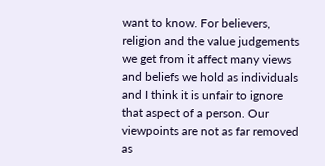want to know. For believers, religion and the value judgements we get from it affect many views and beliefs we hold as individuals and I think it is unfair to ignore that aspect of a person. Our viewpoints are not as far removed as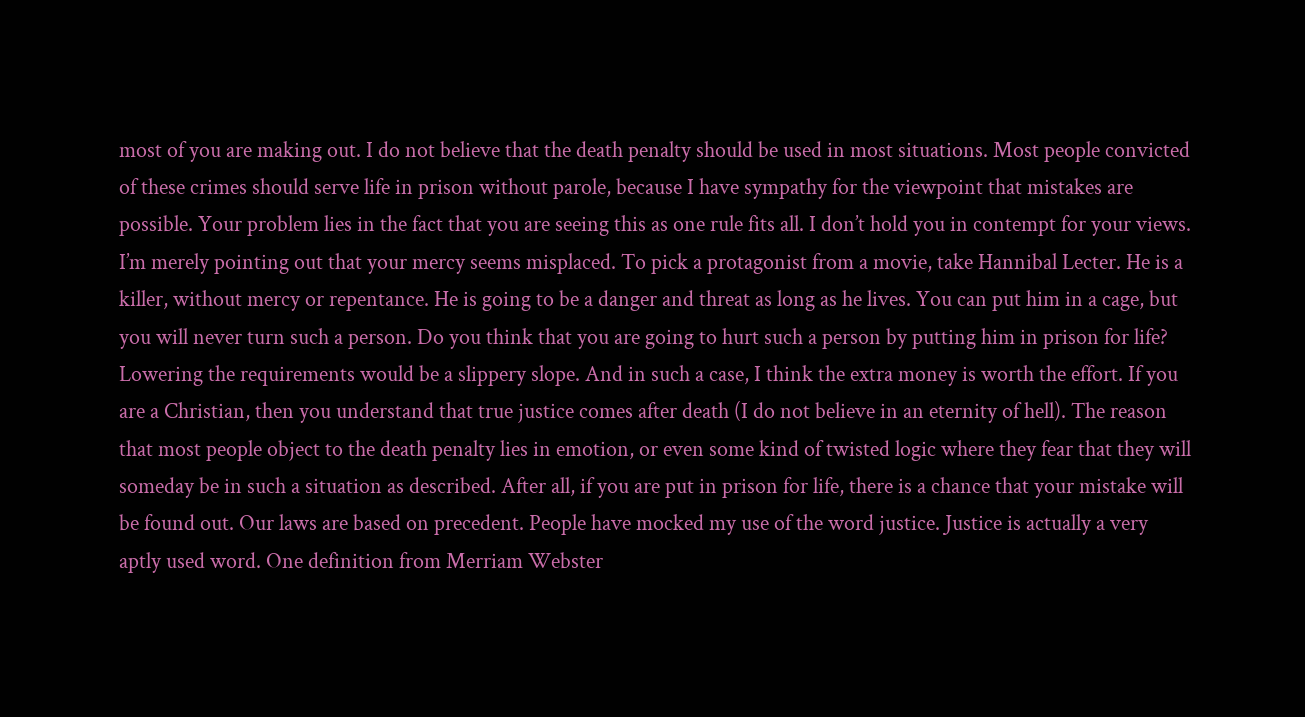most of you are making out. I do not believe that the death penalty should be used in most situations. Most people convicted of these crimes should serve life in prison without parole, because I have sympathy for the viewpoint that mistakes are possible. Your problem lies in the fact that you are seeing this as one rule fits all. I don’t hold you in contempt for your views. I’m merely pointing out that your mercy seems misplaced. To pick a protagonist from a movie, take Hannibal Lecter. He is a killer, without mercy or repentance. He is going to be a danger and threat as long as he lives. You can put him in a cage, but you will never turn such a person. Do you think that you are going to hurt such a person by putting him in prison for life? Lowering the requirements would be a slippery slope. And in such a case, I think the extra money is worth the effort. If you are a Christian, then you understand that true justice comes after death (I do not believe in an eternity of hell). The reason that most people object to the death penalty lies in emotion, or even some kind of twisted logic where they fear that they will someday be in such a situation as described. After all, if you are put in prison for life, there is a chance that your mistake will be found out. Our laws are based on precedent. People have mocked my use of the word justice. Justice is actually a very aptly used word. One definition from Merriam Webster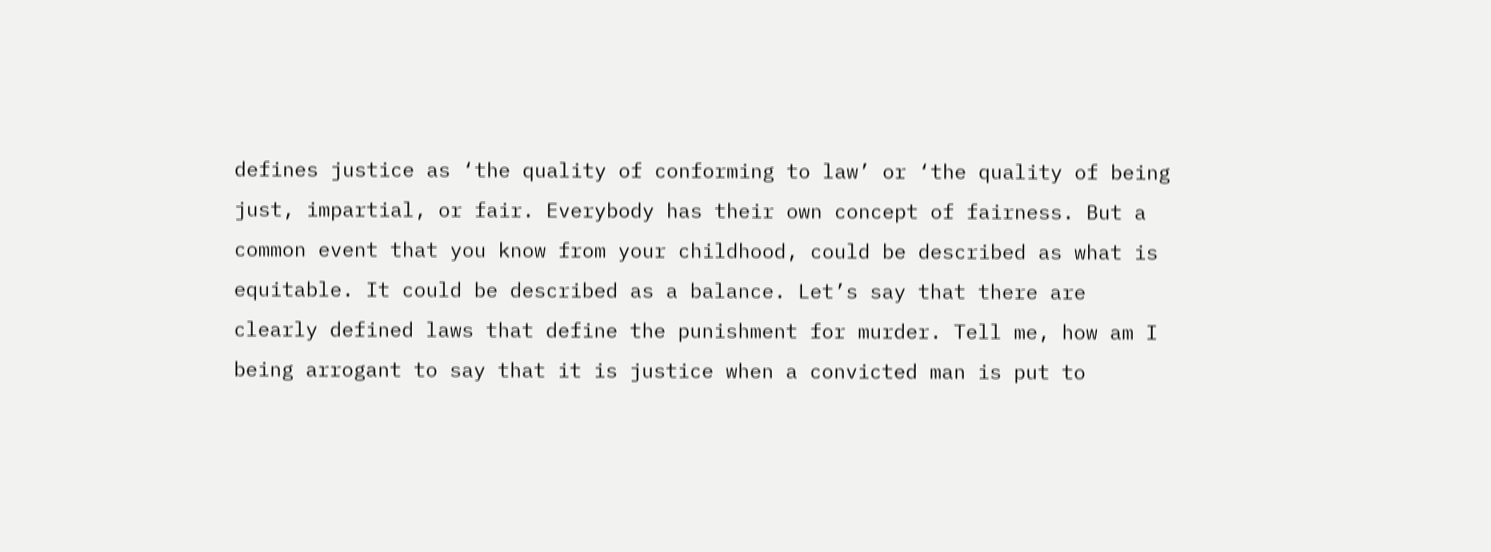defines justice as ‘the quality of conforming to law’ or ‘the quality of being just, impartial, or fair. Everybody has their own concept of fairness. But a common event that you know from your childhood, could be described as what is equitable. It could be described as a balance. Let’s say that there are clearly defined laws that define the punishment for murder. Tell me, how am I being arrogant to say that it is justice when a convicted man is put to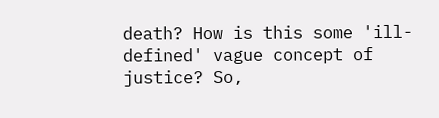death? How is this some 'ill-defined' vague concept of justice? So,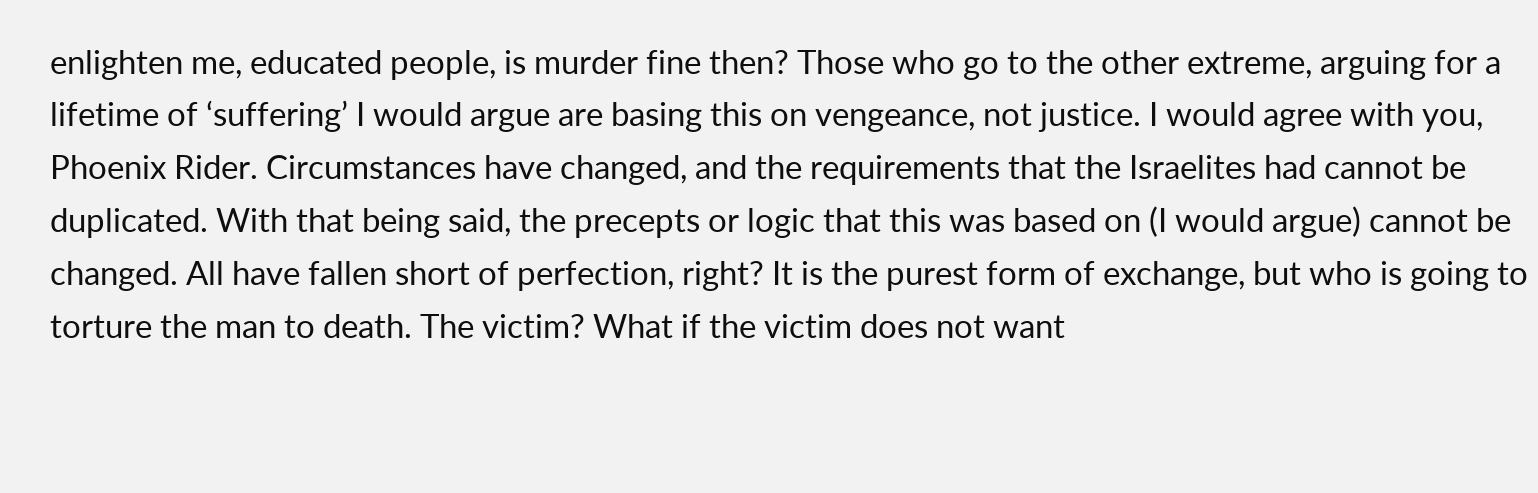enlighten me, educated people, is murder fine then? Those who go to the other extreme, arguing for a lifetime of ‘suffering’ I would argue are basing this on vengeance, not justice. I would agree with you, Phoenix Rider. Circumstances have changed, and the requirements that the Israelites had cannot be duplicated. With that being said, the precepts or logic that this was based on (I would argue) cannot be changed. All have fallen short of perfection, right? It is the purest form of exchange, but who is going to torture the man to death. The victim? What if the victim does not want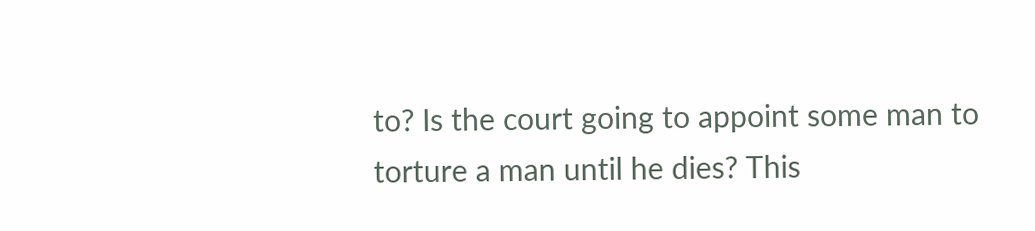to? Is the court going to appoint some man to torture a man until he dies? This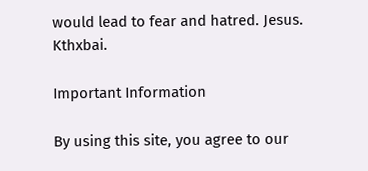would lead to fear and hatred. Jesus. Kthxbai.

Important Information

By using this site, you agree to our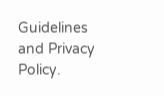Guidelines and Privacy Policy.